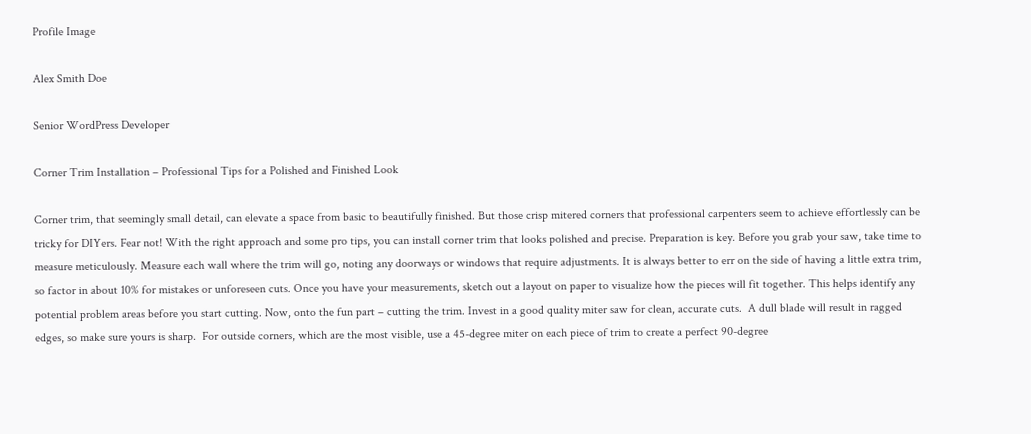Profile Image

Alex Smith Doe

Senior WordPress Developer

Corner Trim Installation – Professional Tips for a Polished and Finished Look

Corner trim, that seemingly small detail, can elevate a space from basic to beautifully finished. But those crisp mitered corners that professional carpenters seem to achieve effortlessly can be tricky for DIYers. Fear not! With the right approach and some pro tips, you can install corner trim that looks polished and precise. Preparation is key. Before you grab your saw, take time to measure meticulously. Measure each wall where the trim will go, noting any doorways or windows that require adjustments. It is always better to err on the side of having a little extra trim, so factor in about 10% for mistakes or unforeseen cuts. Once you have your measurements, sketch out a layout on paper to visualize how the pieces will fit together. This helps identify any potential problem areas before you start cutting. Now, onto the fun part – cutting the trim. Invest in a good quality miter saw for clean, accurate cuts.  A dull blade will result in ragged edges, so make sure yours is sharp.  For outside corners, which are the most visible, use a 45-degree miter on each piece of trim to create a perfect 90-degree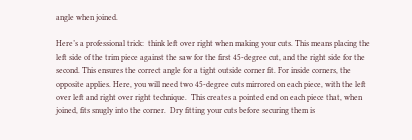angle when joined.

Here’s a professional trick:  think left over right when making your cuts. This means placing the left side of the trim piece against the saw for the first 45-degree cut, and the right side for the second. This ensures the correct angle for a tight outside corner fit. For inside corners, the opposite applies. Here, you will need two 45-degree cuts mirrored on each piece, with the left over left and right over right technique.  This creates a pointed end on each piece that, when joined, fits snugly into the corner.  Dry fitting your cuts before securing them is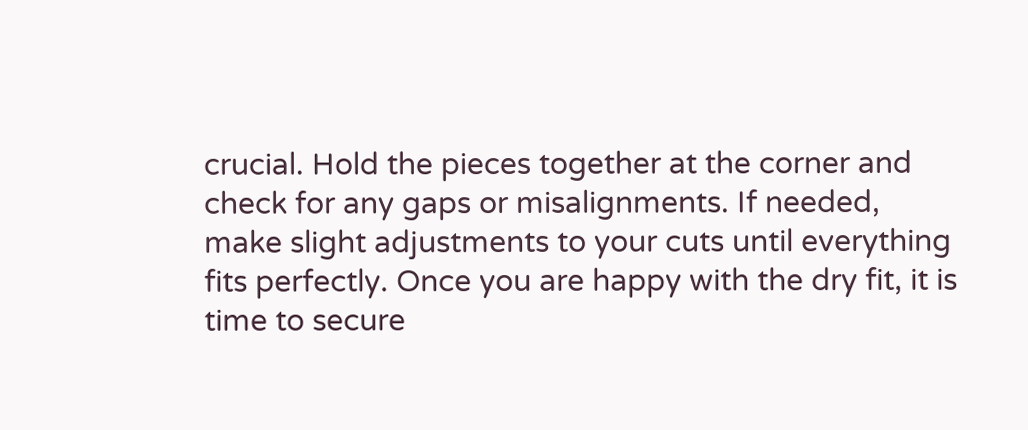crucial. Hold the pieces together at the corner and check for any gaps or misalignments. If needed, make slight adjustments to your cuts until everything fits perfectly. Once you are happy with the dry fit, it is time to secure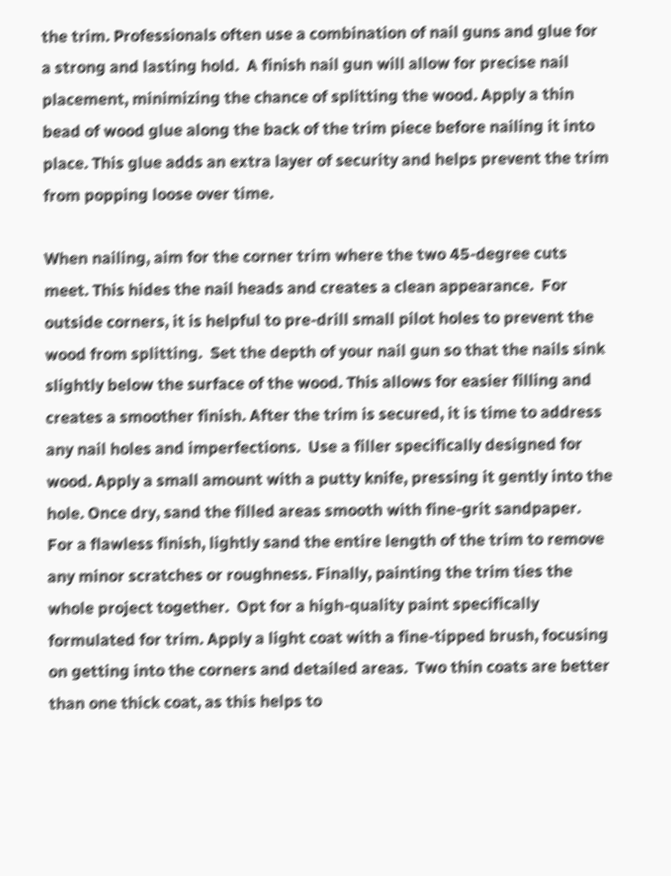the trim. Professionals often use a combination of nail guns and glue for a strong and lasting hold.  A finish nail gun will allow for precise nail placement, minimizing the chance of splitting the wood. Apply a thin bead of wood glue along the back of the trim piece before nailing it into place. This glue adds an extra layer of security and helps prevent the trim from popping loose over time.

When nailing, aim for the corner trim where the two 45-degree cuts meet. This hides the nail heads and creates a clean appearance.  For outside corners, it is helpful to pre-drill small pilot holes to prevent the wood from splitting.  Set the depth of your nail gun so that the nails sink slightly below the surface of the wood. This allows for easier filling and creates a smoother finish. After the trim is secured, it is time to address any nail holes and imperfections.  Use a filler specifically designed for wood. Apply a small amount with a putty knife, pressing it gently into the hole. Once dry, sand the filled areas smooth with fine-grit sandpaper.  For a flawless finish, lightly sand the entire length of the trim to remove any minor scratches or roughness. Finally, painting the trim ties the whole project together.  Opt for a high-quality paint specifically formulated for trim. Apply a light coat with a fine-tipped brush, focusing on getting into the corners and detailed areas.  Two thin coats are better than one thick coat, as this helps to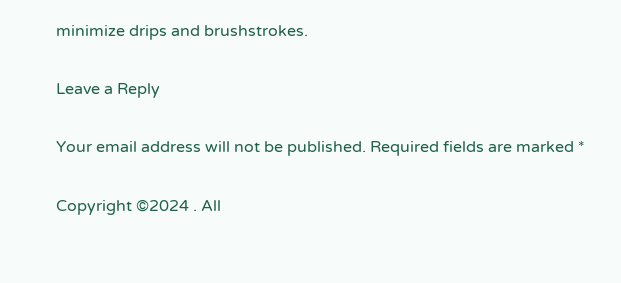minimize drips and brushstrokes.

Leave a Reply

Your email address will not be published. Required fields are marked *

Copyright ©2024 . All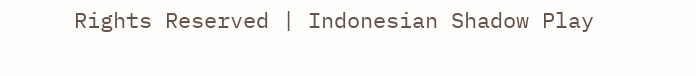Rights Reserved | Indonesian Shadow Play